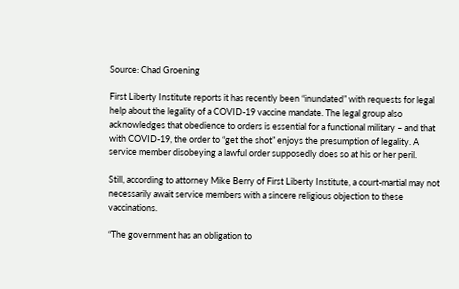Source: Chad Groening

First Liberty Institute reports it has recently been “inundated” with requests for legal help about the legality of a COVID-19 vaccine mandate. The legal group also acknowledges that obedience to orders is essential for a functional military – and that with COVID-19, the order to “get the shot” enjoys the presumption of legality. A service member disobeying a lawful order supposedly does so at his or her peril.

Still, according to attorney Mike Berry of First Liberty Institute, a court-martial may not necessarily await service members with a sincere religious objection to these vaccinations.

“The government has an obligation to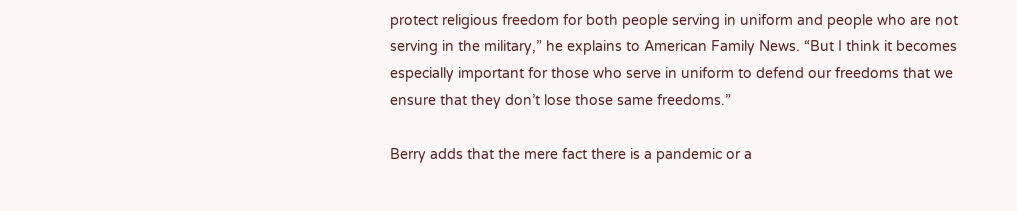protect religious freedom for both people serving in uniform and people who are not serving in the military,” he explains to American Family News. “But I think it becomes especially important for those who serve in uniform to defend our freedoms that we ensure that they don’t lose those same freedoms.”

Berry adds that the mere fact there is a pandemic or a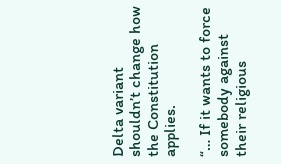Delta variant shouldn’t change how the Constitution applies.

“… If it wants to force somebody against their religious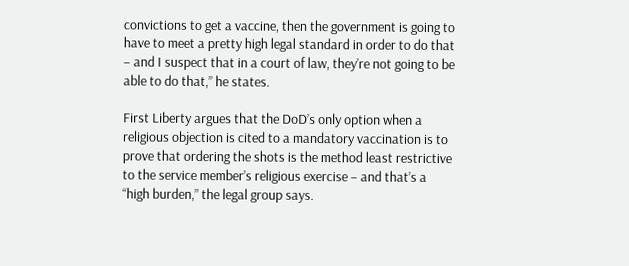convictions to get a vaccine, then the government is going to have to meet a pretty high legal standard in order to do that – and I suspect that in a court of law, they’re not going to be able to do that,” he states.

First Liberty argues that the DoD’s only option when a religious objection is cited to a mandatory vaccination is to prove that ordering the shots is the method least restrictive to the service member’s religious exercise – and that’s a “high burden,” the legal group says.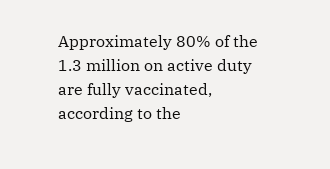Approximately 80% of the 1.3 million on active duty are fully vaccinated, according to the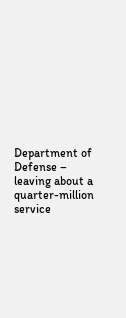Department of Defense – leaving about a quarter-million service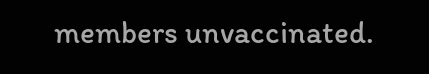members unvaccinated.